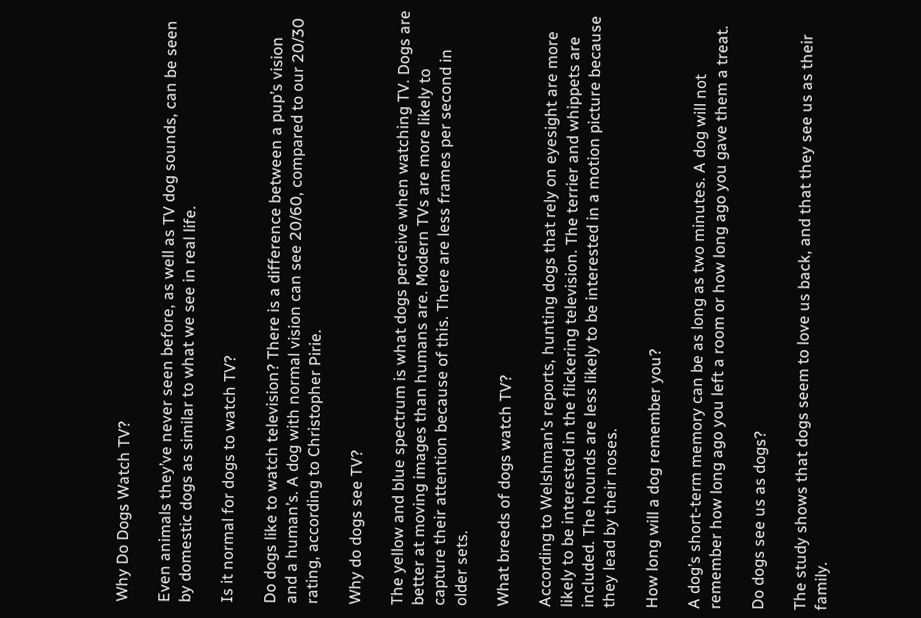Why Do Dogs Watch TV?

Even animals they’ve never seen before, as well as TV dog sounds, can be seen by domestic dogs as similar to what we see in real life.

Is it normal for dogs to watch TV?

Do dogs like to watch television? There is a difference between a pup’s vision and a human’s. A dog with normal vision can see 20/60, compared to our 20/30 rating, according to Christopher Pirie.

Why do dogs see TV?

The yellow and blue spectrum is what dogs perceive when watching TV. Dogs are better at moving images than humans are. Modern TVs are more likely to capture their attention because of this. There are less frames per second in older sets.

What breeds of dogs watch TV?

According to Welshman’s reports, hunting dogs that rely on eyesight are more likely to be interested in the flickering television. The terrier and whippets are included. The hounds are less likely to be interested in a motion picture because they lead by their noses.

How long will a dog remember you?

A dog’s short-term memory can be as long as two minutes. A dog will not remember how long ago you left a room or how long ago you gave them a treat.

Do dogs see us as dogs?

The study shows that dogs seem to love us back, and that they see us as their family.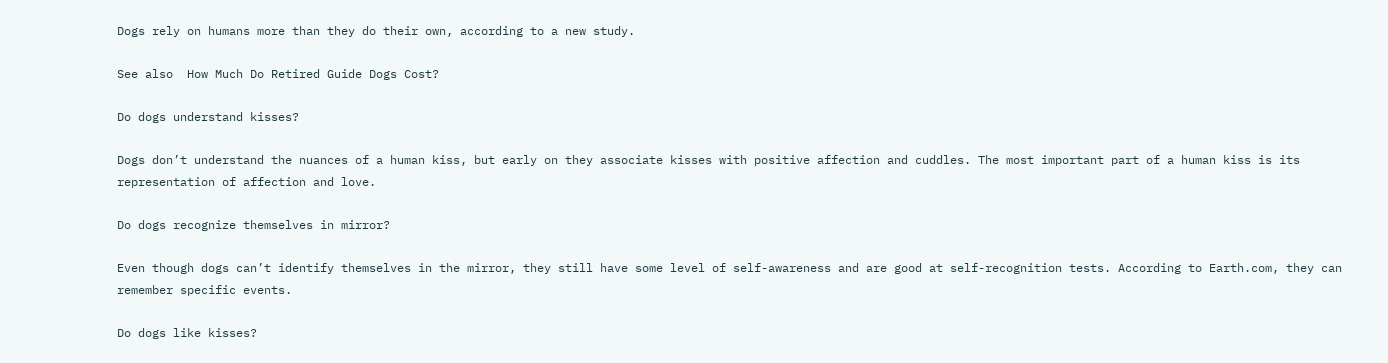Dogs rely on humans more than they do their own, according to a new study.

See also  How Much Do Retired Guide Dogs Cost?

Do dogs understand kisses?

Dogs don’t understand the nuances of a human kiss, but early on they associate kisses with positive affection and cuddles. The most important part of a human kiss is its representation of affection and love.

Do dogs recognize themselves in mirror?

Even though dogs can’t identify themselves in the mirror, they still have some level of self-awareness and are good at self-recognition tests. According to Earth.com, they can remember specific events.

Do dogs like kisses?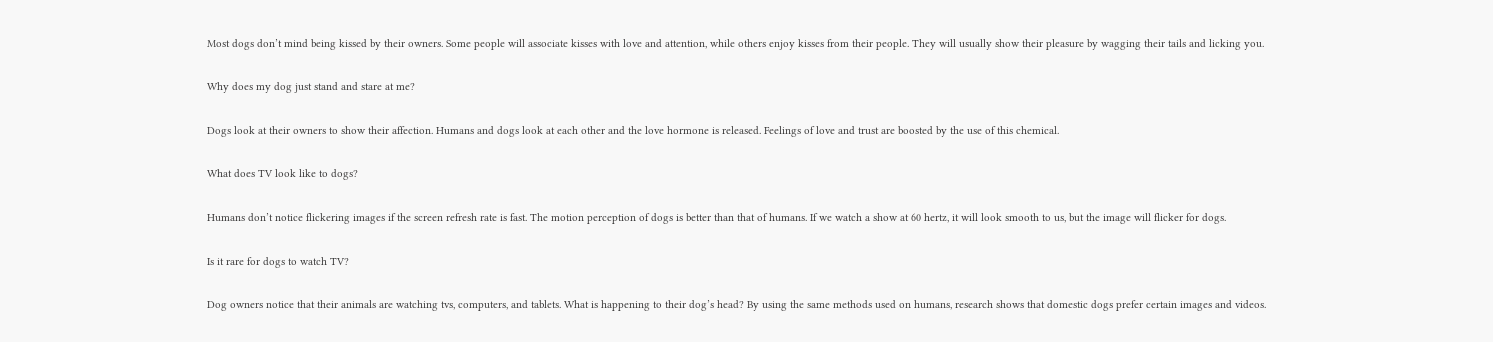Most dogs don’t mind being kissed by their owners. Some people will associate kisses with love and attention, while others enjoy kisses from their people. They will usually show their pleasure by wagging their tails and licking you.

Why does my dog just stand and stare at me?

Dogs look at their owners to show their affection. Humans and dogs look at each other and the love hormone is released. Feelings of love and trust are boosted by the use of this chemical.

What does TV look like to dogs?

Humans don’t notice flickering images if the screen refresh rate is fast. The motion perception of dogs is better than that of humans. If we watch a show at 60 hertz, it will look smooth to us, but the image will flicker for dogs.

Is it rare for dogs to watch TV?

Dog owners notice that their animals are watching tvs, computers, and tablets. What is happening to their dog’s head? By using the same methods used on humans, research shows that domestic dogs prefer certain images and videos.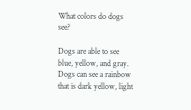What colors do dogs see?

Dogs are able to see blue, yellow, and gray. Dogs can see a rainbow that is dark yellow, light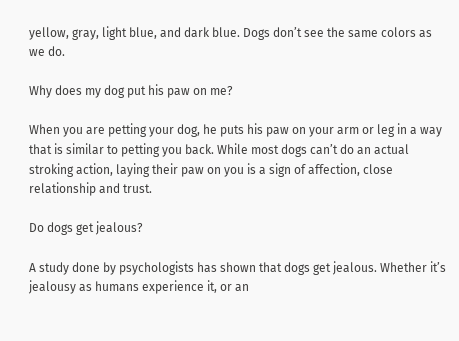yellow, gray, light blue, and dark blue. Dogs don’t see the same colors as we do.

Why does my dog put his paw on me?

When you are petting your dog, he puts his paw on your arm or leg in a way that is similar to petting you back. While most dogs can’t do an actual stroking action, laying their paw on you is a sign of affection, close relationship and trust.

Do dogs get jealous?

A study done by psychologists has shown that dogs get jealous. Whether it’s jealousy as humans experience it, or an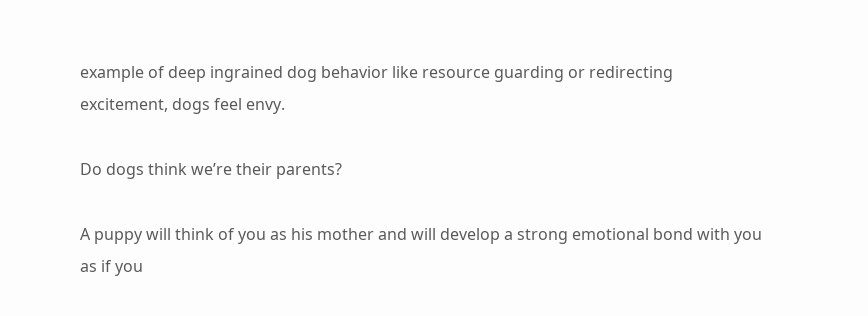example of deep ingrained dog behavior like resource guarding or redirecting excitement, dogs feel envy.

Do dogs think we’re their parents?

A puppy will think of you as his mother and will develop a strong emotional bond with you as if you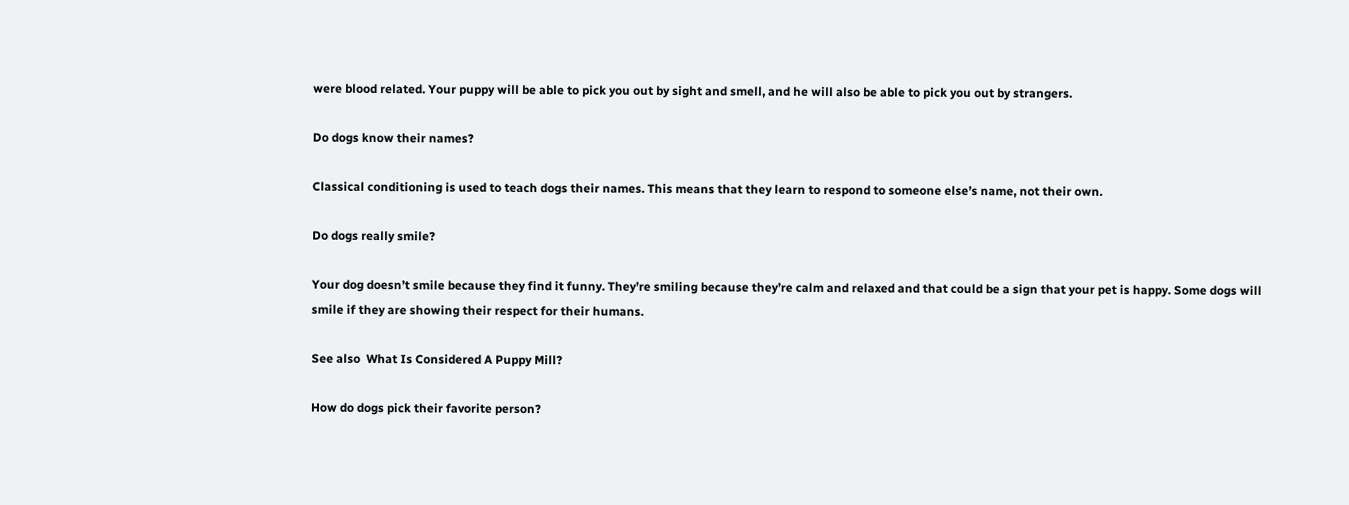were blood related. Your puppy will be able to pick you out by sight and smell, and he will also be able to pick you out by strangers.

Do dogs know their names?

Classical conditioning is used to teach dogs their names. This means that they learn to respond to someone else’s name, not their own.

Do dogs really smile?

Your dog doesn’t smile because they find it funny. They’re smiling because they’re calm and relaxed and that could be a sign that your pet is happy. Some dogs will smile if they are showing their respect for their humans.

See also  What Is Considered A Puppy Mill?

How do dogs pick their favorite person?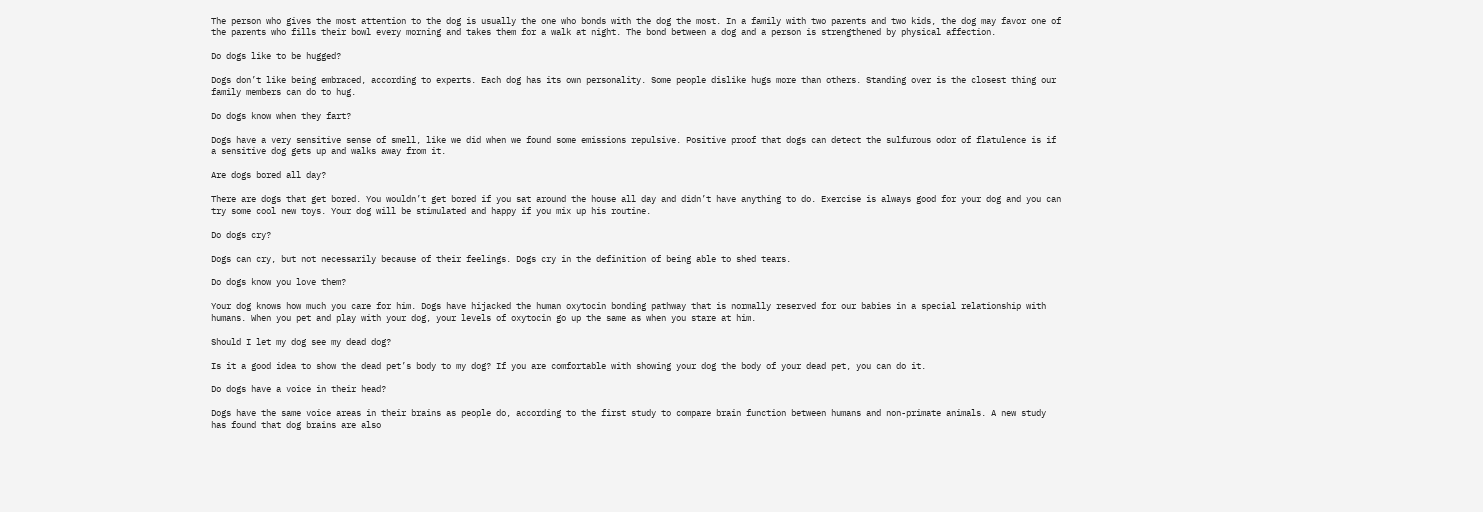The person who gives the most attention to the dog is usually the one who bonds with the dog the most. In a family with two parents and two kids, the dog may favor one of the parents who fills their bowl every morning and takes them for a walk at night. The bond between a dog and a person is strengthened by physical affection.

Do dogs like to be hugged?

Dogs don’t like being embraced, according to experts. Each dog has its own personality. Some people dislike hugs more than others. Standing over is the closest thing our family members can do to hug.

Do dogs know when they fart?

Dogs have a very sensitive sense of smell, like we did when we found some emissions repulsive. Positive proof that dogs can detect the sulfurous odor of flatulence is if a sensitive dog gets up and walks away from it.

Are dogs bored all day?

There are dogs that get bored. You wouldn’t get bored if you sat around the house all day and didn’t have anything to do. Exercise is always good for your dog and you can try some cool new toys. Your dog will be stimulated and happy if you mix up his routine.

Do dogs cry?

Dogs can cry, but not necessarily because of their feelings. Dogs cry in the definition of being able to shed tears.

Do dogs know you love them?

Your dog knows how much you care for him. Dogs have hijacked the human oxytocin bonding pathway that is normally reserved for our babies in a special relationship with humans. When you pet and play with your dog, your levels of oxytocin go up the same as when you stare at him.

Should I let my dog see my dead dog?

Is it a good idea to show the dead pet’s body to my dog? If you are comfortable with showing your dog the body of your dead pet, you can do it.

Do dogs have a voice in their head?

Dogs have the same voice areas in their brains as people do, according to the first study to compare brain function between humans and non-primate animals. A new study has found that dog brains are also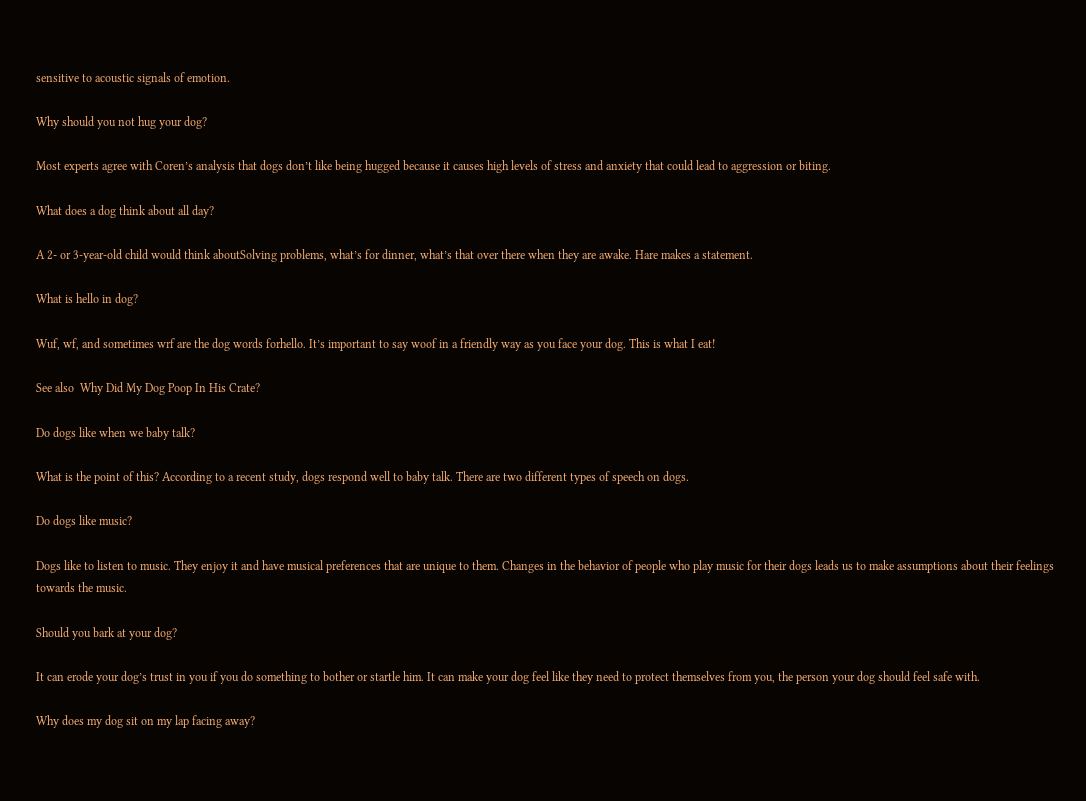sensitive to acoustic signals of emotion.

Why should you not hug your dog?

Most experts agree with Coren’s analysis that dogs don’t like being hugged because it causes high levels of stress and anxiety that could lead to aggression or biting.

What does a dog think about all day?

A 2- or 3-year-old child would think aboutSolving problems, what’s for dinner, what’s that over there when they are awake. Hare makes a statement.

What is hello in dog?

Wuf, wf, and sometimes wrf are the dog words forhello. It’s important to say woof in a friendly way as you face your dog. This is what I eat!

See also  Why Did My Dog Poop In His Crate?

Do dogs like when we baby talk?

What is the point of this? According to a recent study, dogs respond well to baby talk. There are two different types of speech on dogs.

Do dogs like music?

Dogs like to listen to music. They enjoy it and have musical preferences that are unique to them. Changes in the behavior of people who play music for their dogs leads us to make assumptions about their feelings towards the music.

Should you bark at your dog?

It can erode your dog’s trust in you if you do something to bother or startle him. It can make your dog feel like they need to protect themselves from you, the person your dog should feel safe with.

Why does my dog sit on my lap facing away?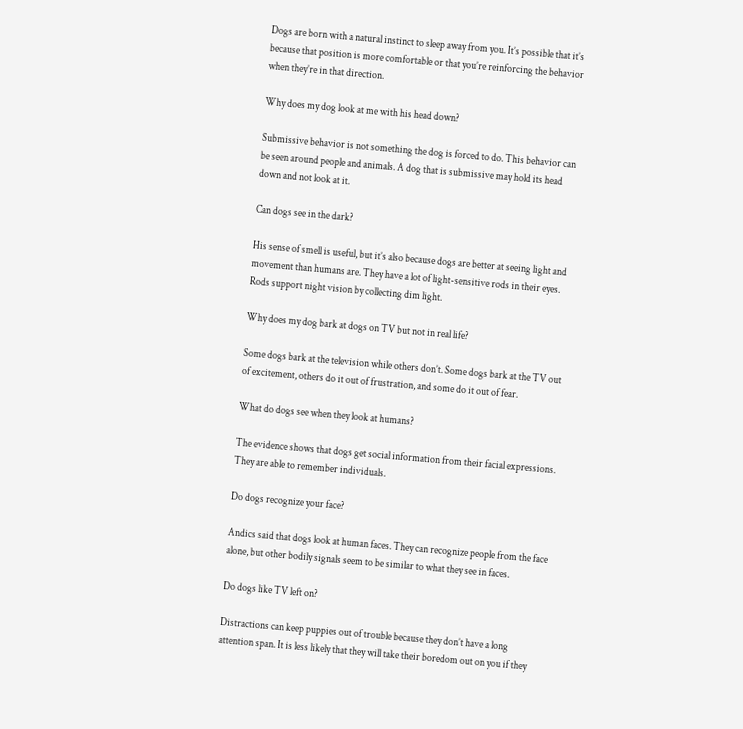Dogs are born with a natural instinct to sleep away from you. It’s possible that it’s because that position is more comfortable or that you’re reinforcing the behavior when they’re in that direction.

Why does my dog look at me with his head down?

Submissive behavior is not something the dog is forced to do. This behavior can be seen around people and animals. A dog that is submissive may hold its head down and not look at it.

Can dogs see in the dark?

His sense of smell is useful, but it’s also because dogs are better at seeing light and movement than humans are. They have a lot of light-sensitive rods in their eyes. Rods support night vision by collecting dim light.

Why does my dog bark at dogs on TV but not in real life?

Some dogs bark at the television while others don’t. Some dogs bark at the TV out of excitement, others do it out of frustration, and some do it out of fear.

What do dogs see when they look at humans?

The evidence shows that dogs get social information from their facial expressions. They are able to remember individuals.

Do dogs recognize your face?

Andics said that dogs look at human faces. They can recognize people from the face alone, but other bodily signals seem to be similar to what they see in faces.

Do dogs like TV left on?

Distractions can keep puppies out of trouble because they don’t have a long attention span. It is less likely that they will take their boredom out on you if they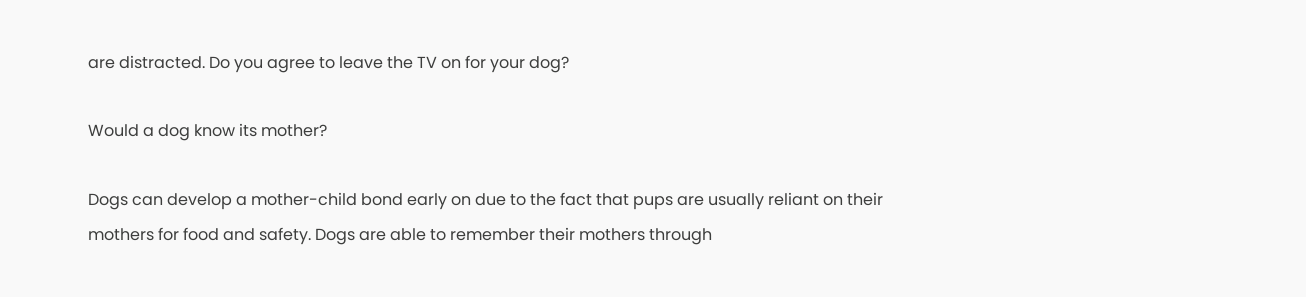are distracted. Do you agree to leave the TV on for your dog?

Would a dog know its mother?

Dogs can develop a mother-child bond early on due to the fact that pups are usually reliant on their mothers for food and safety. Dogs are able to remember their mothers through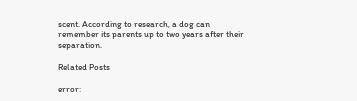scent. According to research, a dog can remember its parents up to two years after their separation.

Related Posts

error: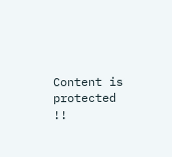Content is protected !!